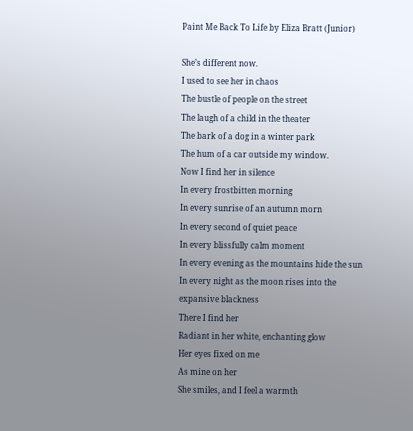Paint Me Back To Life by Eliza Bratt (Junior)

She’s different now.
I used to see her in chaos
The bustle of people on the street
The laugh of a child in the theater
The bark of a dog in a winter park
The hum of a car outside my window.
Now I find her in silence
In every frostbitten morning
In every sunrise of an autumn morn
In every second of quiet peace
In every blissfully calm moment
In every evening as the mountains hide the sun
In every night as the moon rises into the expansive blackness
There I find her
Radiant in her white, enchanting glow
Her eyes fixed on me
As mine on her
She smiles, and I feel a warmth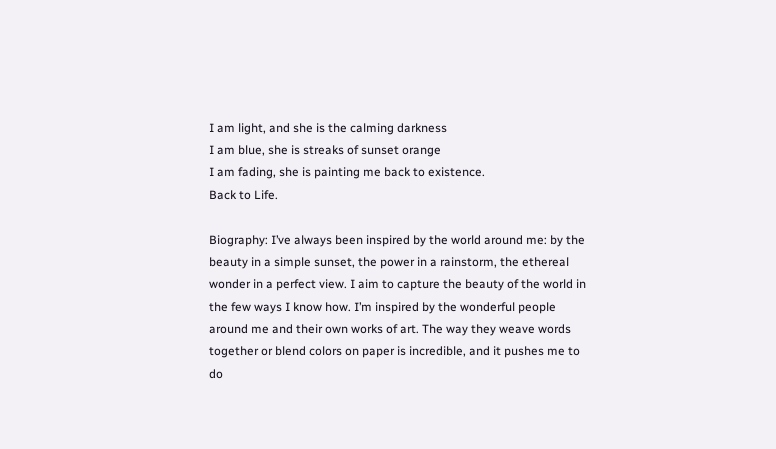I am light, and she is the calming darkness
I am blue, she is streaks of sunset orange
I am fading, she is painting me back to existence.
Back to Life.

Biography: I’ve always been inspired by the world around me: by the beauty in a simple sunset, the power in a rainstorm, the ethereal wonder in a perfect view. I aim to capture the beauty of the world in the few ways I know how. I’m inspired by the wonderful people around me and their own works of art. The way they weave words together or blend colors on paper is incredible, and it pushes me to do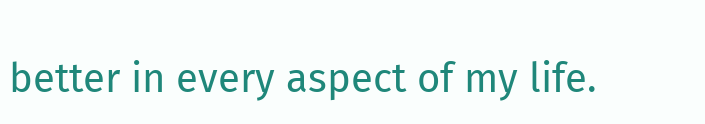better in every aspect of my life.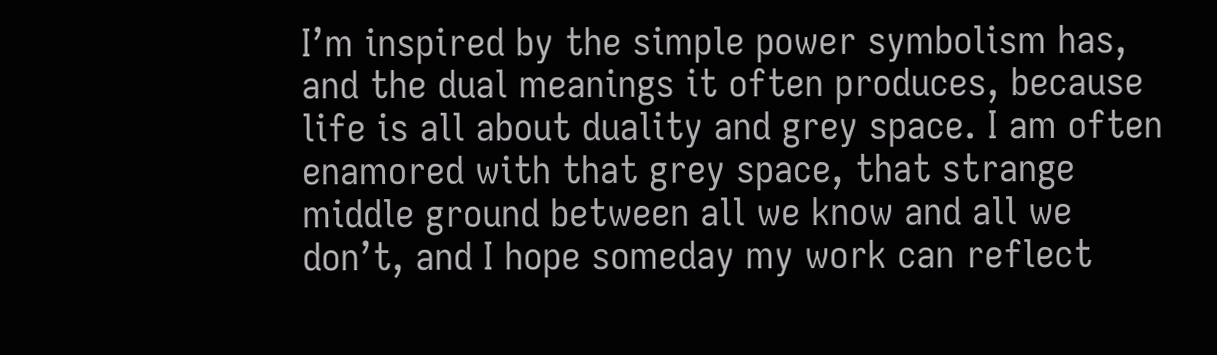I’m inspired by the simple power symbolism has, and the dual meanings it often produces, because life is all about duality and grey space. I am often enamored with that grey space, that strange middle ground between all we know and all we don’t, and I hope someday my work can reflect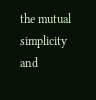the mutual simplicity and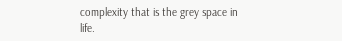complexity that is the grey space in life.